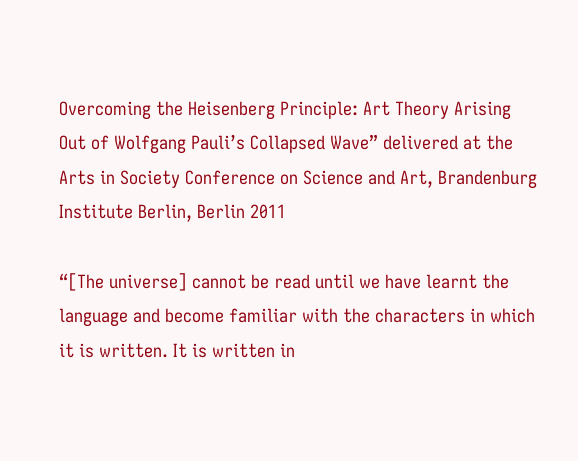Overcoming the Heisenberg Principle: Art Theory Arising Out of Wolfgang Pauli’s Collapsed Wave” delivered at the Arts in Society Conference on Science and Art, Brandenburg Institute Berlin, Berlin 2011

“[The universe] cannot be read until we have learnt the language and become familiar with the characters in which it is written. It is written in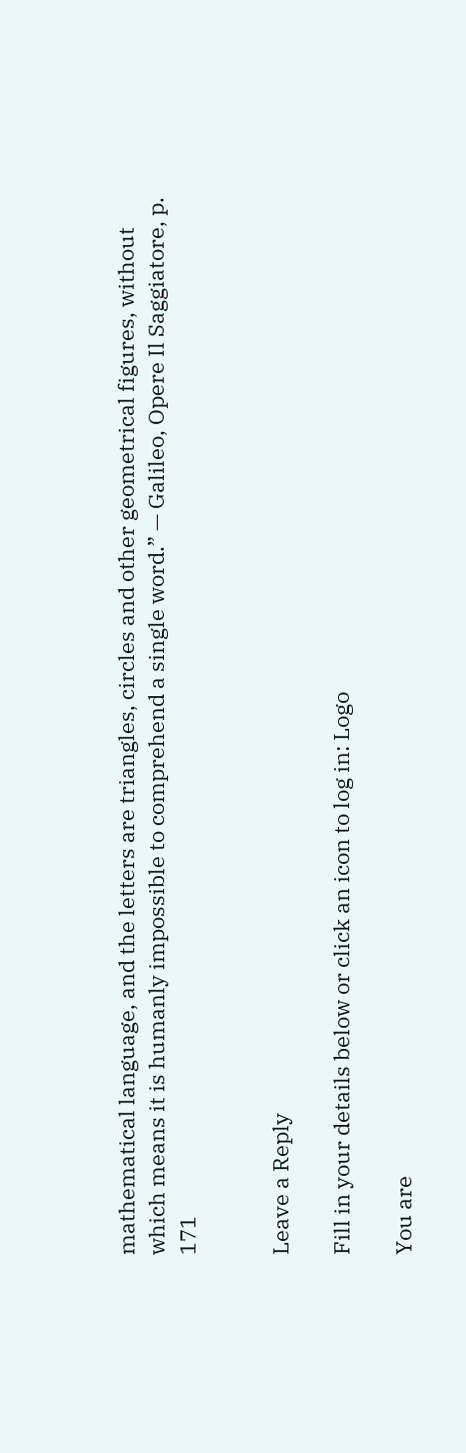mathematical language, and the letters are triangles, circles and other geometrical figures, without which means it is humanly impossible to comprehend a single word.” — Galileo, Opere Il Saggiatore, p. 171


Leave a Reply

Fill in your details below or click an icon to log in: Logo

You are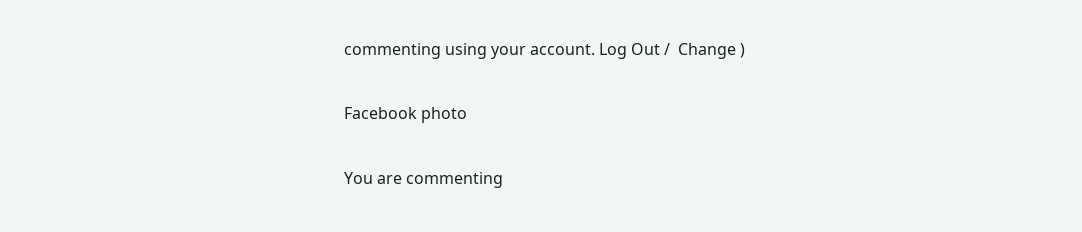commenting using your account. Log Out /  Change )

Facebook photo

You are commenting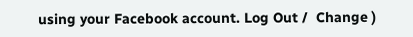using your Facebook account. Log Out /  Change )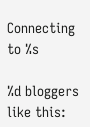Connecting to %s

%d bloggers like this: